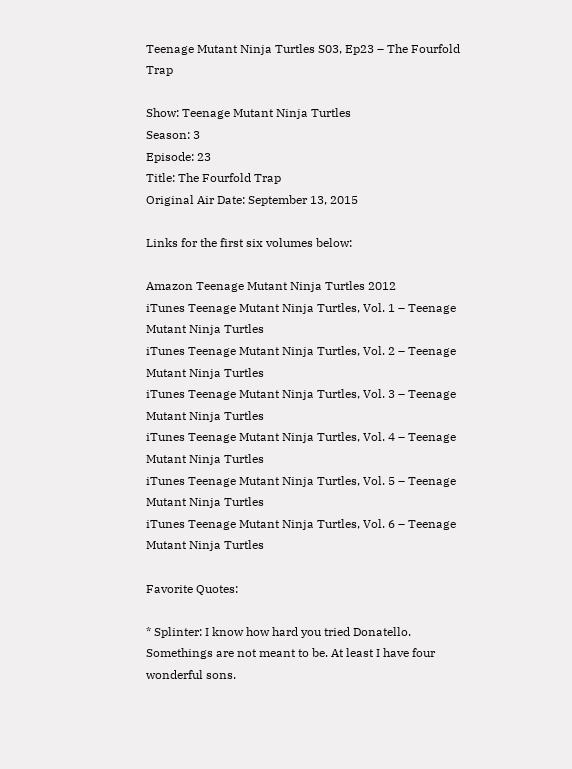Teenage Mutant Ninja Turtles S03, Ep23 – The Fourfold Trap

Show: Teenage Mutant Ninja Turtles
Season: 3
Episode: 23
Title: The Fourfold Trap
Original Air Date: September 13, 2015

Links for the first six volumes below:

Amazon Teenage Mutant Ninja Turtles 2012
iTunes Teenage Mutant Ninja Turtles, Vol. 1 – Teenage Mutant Ninja Turtles
iTunes Teenage Mutant Ninja Turtles, Vol. 2 – Teenage Mutant Ninja Turtles
iTunes Teenage Mutant Ninja Turtles, Vol. 3 – Teenage Mutant Ninja Turtles
iTunes Teenage Mutant Ninja Turtles, Vol. 4 – Teenage Mutant Ninja Turtles
iTunes Teenage Mutant Ninja Turtles, Vol. 5 – Teenage Mutant Ninja Turtles
iTunes Teenage Mutant Ninja Turtles, Vol. 6 – Teenage Mutant Ninja Turtles

Favorite Quotes:

* Splinter: I know how hard you tried Donatello. Somethings are not meant to be. At least I have four wonderful sons.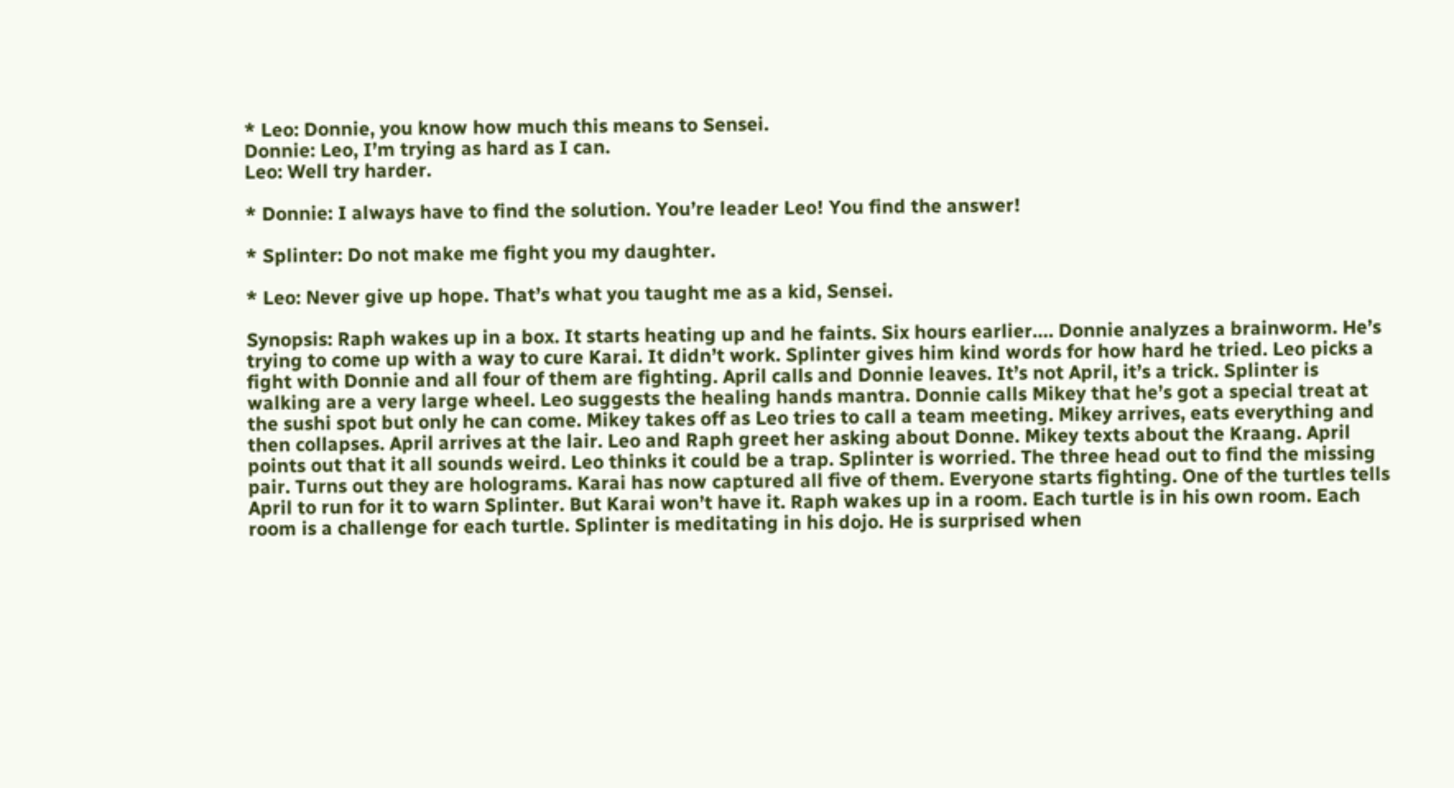* Leo: Donnie, you know how much this means to Sensei.
Donnie: Leo, I’m trying as hard as I can.
Leo: Well try harder.

* Donnie: I always have to find the solution. You’re leader Leo! You find the answer!

* Splinter: Do not make me fight you my daughter.

* Leo: Never give up hope. That’s what you taught me as a kid, Sensei.

Synopsis: Raph wakes up in a box. It starts heating up and he faints. Six hours earlier…. Donnie analyzes a brainworm. He’s trying to come up with a way to cure Karai. It didn’t work. Splinter gives him kind words for how hard he tried. Leo picks a fight with Donnie and all four of them are fighting. April calls and Donnie leaves. It’s not April, it’s a trick. Splinter is walking are a very large wheel. Leo suggests the healing hands mantra. Donnie calls Mikey that he’s got a special treat at the sushi spot but only he can come. Mikey takes off as Leo tries to call a team meeting. Mikey arrives, eats everything and then collapses. April arrives at the lair. Leo and Raph greet her asking about Donne. Mikey texts about the Kraang. April points out that it all sounds weird. Leo thinks it could be a trap. Splinter is worried. The three head out to find the missing pair. Turns out they are holograms. Karai has now captured all five of them. Everyone starts fighting. One of the turtles tells April to run for it to warn Splinter. But Karai won’t have it. Raph wakes up in a room. Each turtle is in his own room. Each room is a challenge for each turtle. Splinter is meditating in his dojo. He is surprised when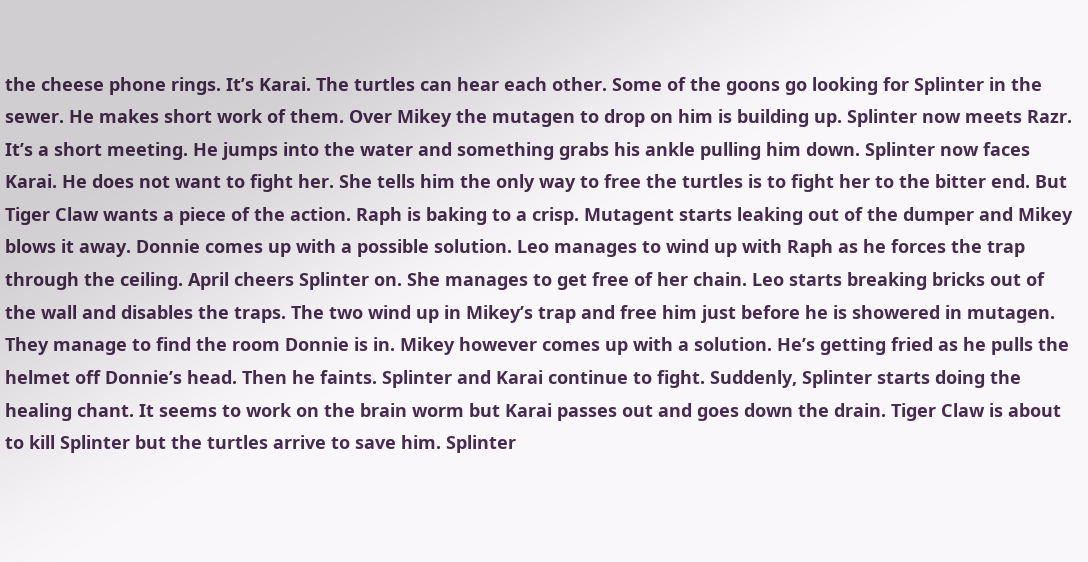the cheese phone rings. It’s Karai. The turtles can hear each other. Some of the goons go looking for Splinter in the sewer. He makes short work of them. Over Mikey the mutagen to drop on him is building up. Splinter now meets Razr. It’s a short meeting. He jumps into the water and something grabs his ankle pulling him down. Splinter now faces Karai. He does not want to fight her. She tells him the only way to free the turtles is to fight her to the bitter end. But Tiger Claw wants a piece of the action. Raph is baking to a crisp. Mutagent starts leaking out of the dumper and Mikey blows it away. Donnie comes up with a possible solution. Leo manages to wind up with Raph as he forces the trap through the ceiling. April cheers Splinter on. She manages to get free of her chain. Leo starts breaking bricks out of the wall and disables the traps. The two wind up in Mikey’s trap and free him just before he is showered in mutagen. They manage to find the room Donnie is in. Mikey however comes up with a solution. He’s getting fried as he pulls the helmet off Donnie’s head. Then he faints. Splinter and Karai continue to fight. Suddenly, Splinter starts doing the healing chant. It seems to work on the brain worm but Karai passes out and goes down the drain. Tiger Claw is about to kill Splinter but the turtles arrive to save him. Splinter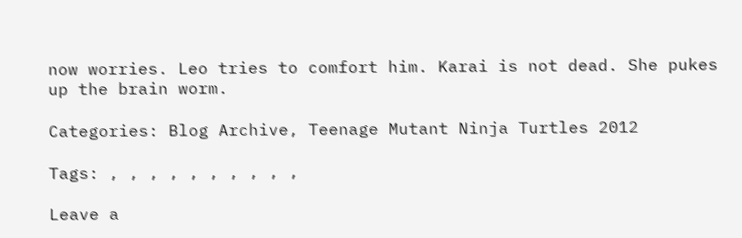now worries. Leo tries to comfort him. Karai is not dead. She pukes up the brain worm.

Categories: Blog Archive, Teenage Mutant Ninja Turtles 2012

Tags: , , , , , , , , , ,

Leave a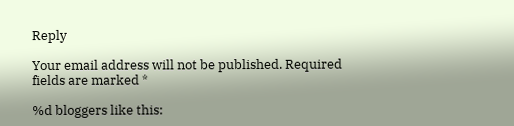Reply

Your email address will not be published. Required fields are marked *

%d bloggers like this: